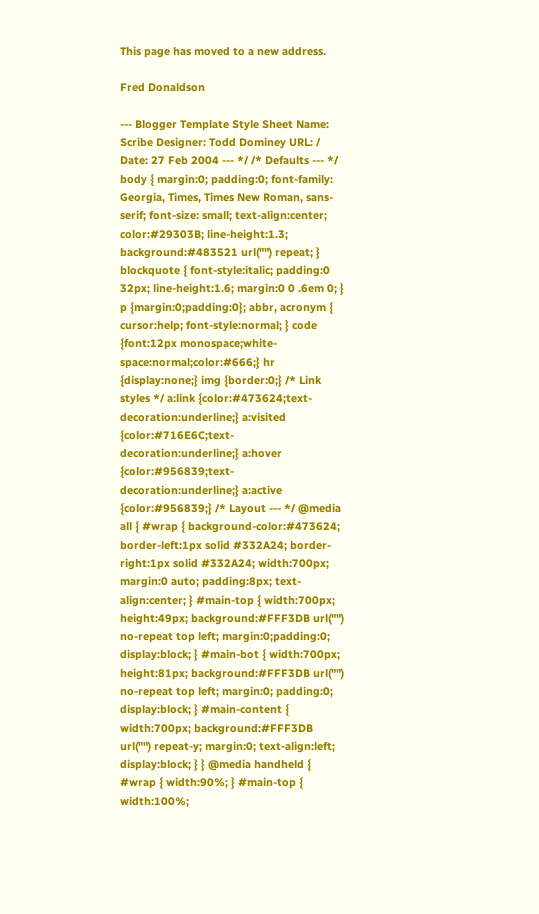This page has moved to a new address.

Fred Donaldson

--- Blogger Template Style Sheet Name: Scribe Designer: Todd Dominey URL: / Date: 27 Feb 2004 --- */ /* Defaults --- */ body { margin:0; padding:0; font-family: Georgia, Times, Times New Roman, sans-serif; font-size: small; text-align:center; color:#29303B; line-height:1.3; background:#483521 url("") repeat; } blockquote { font-style:italic; padding:0 32px; line-height:1.6; margin:0 0 .6em 0; } p {margin:0;padding:0}; abbr, acronym { cursor:help; font-style:normal; } code {font:12px monospace;white-space:normal;color:#666;} hr {display:none;} img {border:0;} /* Link styles */ a:link {color:#473624;text-decoration:underline;} a:visited {color:#716E6C;text-decoration:underline;} a:hover {color:#956839;text-decoration:underline;} a:active {color:#956839;} /* Layout --- */ @media all { #wrap { background-color:#473624; border-left:1px solid #332A24; border-right:1px solid #332A24; width:700px; margin:0 auto; padding:8px; text-align:center; } #main-top { width:700px; height:49px; background:#FFF3DB url("") no-repeat top left; margin:0;padding:0; display:block; } #main-bot { width:700px; height:81px; background:#FFF3DB url("") no-repeat top left; margin:0; padding:0; display:block; } #main-content { width:700px; background:#FFF3DB url("") repeat-y; margin:0; text-align:left; display:block; } } @media handheld { #wrap { width:90%; } #main-top { width:100%;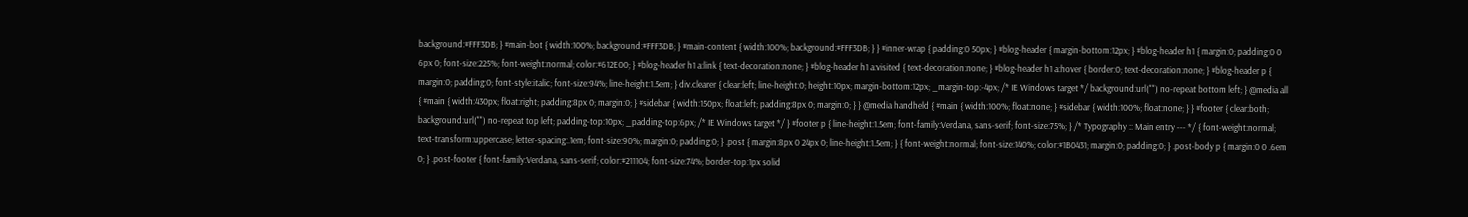background:#FFF3DB; } #main-bot { width:100%; background:#FFF3DB; } #main-content { width:100%; background:#FFF3DB; } } #inner-wrap { padding:0 50px; } #blog-header { margin-bottom:12px; } #blog-header h1 { margin:0; padding:0 0 6px 0; font-size:225%; font-weight:normal; color:#612E00; } #blog-header h1 a:link { text-decoration:none; } #blog-header h1 a:visited { text-decoration:none; } #blog-header h1 a:hover { border:0; text-decoration:none; } #blog-header p { margin:0; padding:0; font-style:italic; font-size:94%; line-height:1.5em; } div.clearer { clear:left; line-height:0; height:10px; margin-bottom:12px; _margin-top:-4px; /* IE Windows target */ background:url("") no-repeat bottom left; } @media all { #main { width:430px; float:right; padding:8px 0; margin:0; } #sidebar { width:150px; float:left; padding:8px 0; margin:0; } } @media handheld { #main { width:100%; float:none; } #sidebar { width:100%; float:none; } } #footer { clear:both; background:url("") no-repeat top left; padding-top:10px; _padding-top:6px; /* IE Windows target */ } #footer p { line-height:1.5em; font-family:Verdana, sans-serif; font-size:75%; } /* Typography :: Main entry --- */ { font-weight:normal; text-transform:uppercase; letter-spacing:.1em; font-size:90%; margin:0; padding:0; } .post { margin:8px 0 24px 0; line-height:1.5em; } { font-weight:normal; font-size:140%; color:#1B0431; margin:0; padding:0; } .post-body p { margin:0 0 .6em 0; } .post-footer { font-family:Verdana, sans-serif; color:#211104; font-size:74%; border-top:1px solid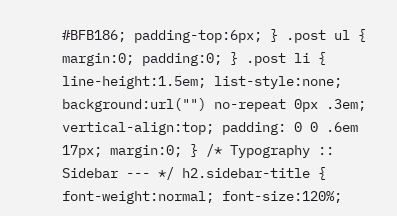#BFB186; padding-top:6px; } .post ul { margin:0; padding:0; } .post li { line-height:1.5em; list-style:none; background:url("") no-repeat 0px .3em; vertical-align:top; padding: 0 0 .6em 17px; margin:0; } /* Typography :: Sidebar --- */ h2.sidebar-title { font-weight:normal; font-size:120%;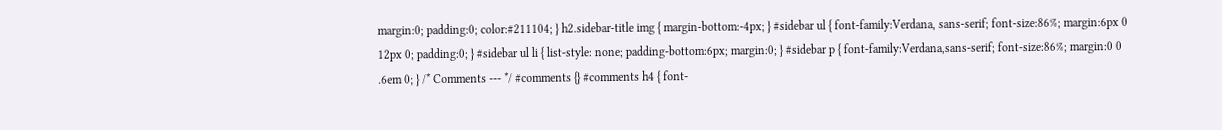margin:0; padding:0; color:#211104; } h2.sidebar-title img { margin-bottom:-4px; } #sidebar ul { font-family:Verdana, sans-serif; font-size:86%; margin:6px 0 12px 0; padding:0; } #sidebar ul li { list-style: none; padding-bottom:6px; margin:0; } #sidebar p { font-family:Verdana,sans-serif; font-size:86%; margin:0 0 .6em 0; } /* Comments --- */ #comments {} #comments h4 { font-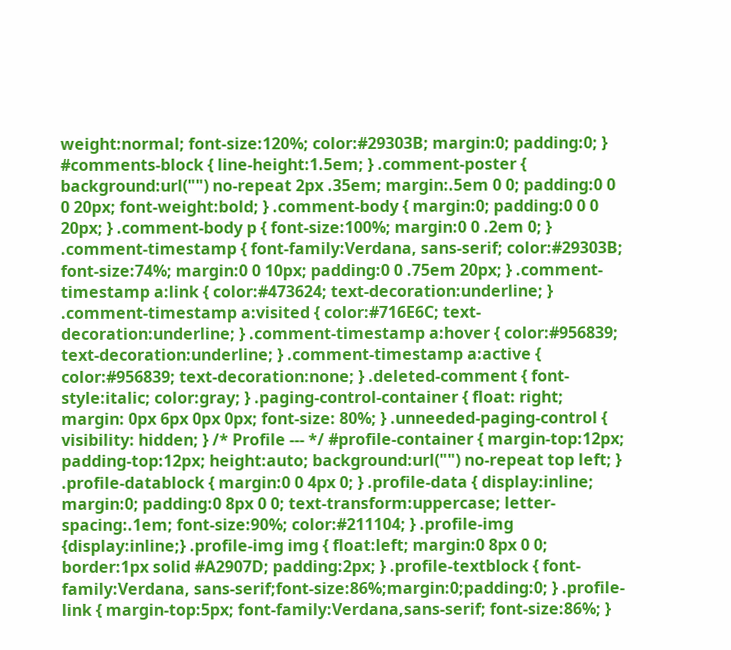weight:normal; font-size:120%; color:#29303B; margin:0; padding:0; } #comments-block { line-height:1.5em; } .comment-poster { background:url("") no-repeat 2px .35em; margin:.5em 0 0; padding:0 0 0 20px; font-weight:bold; } .comment-body { margin:0; padding:0 0 0 20px; } .comment-body p { font-size:100%; margin:0 0 .2em 0; } .comment-timestamp { font-family:Verdana, sans-serif; color:#29303B; font-size:74%; margin:0 0 10px; padding:0 0 .75em 20px; } .comment-timestamp a:link { color:#473624; text-decoration:underline; } .comment-timestamp a:visited { color:#716E6C; text-decoration:underline; } .comment-timestamp a:hover { color:#956839; text-decoration:underline; } .comment-timestamp a:active { color:#956839; text-decoration:none; } .deleted-comment { font-style:italic; color:gray; } .paging-control-container { float: right; margin: 0px 6px 0px 0px; font-size: 80%; } .unneeded-paging-control { visibility: hidden; } /* Profile --- */ #profile-container { margin-top:12px; padding-top:12px; height:auto; background:url("") no-repeat top left; } .profile-datablock { margin:0 0 4px 0; } .profile-data { display:inline; margin:0; padding:0 8px 0 0; text-transform:uppercase; letter-spacing:.1em; font-size:90%; color:#211104; } .profile-img {display:inline;} .profile-img img { float:left; margin:0 8px 0 0; border:1px solid #A2907D; padding:2px; } .profile-textblock { font-family:Verdana, sans-serif;font-size:86%;margin:0;padding:0; } .profile-link { margin-top:5px; font-family:Verdana,sans-serif; font-size:86%; }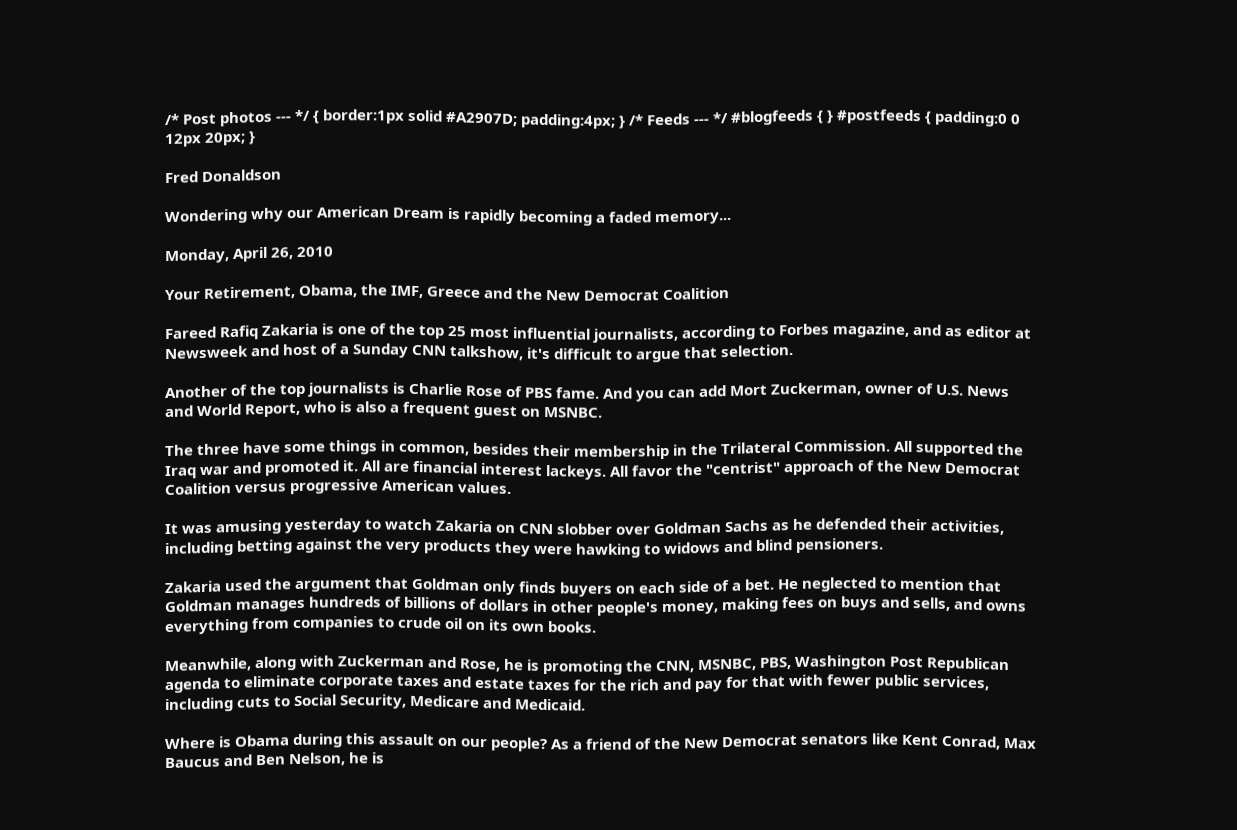/* Post photos --- */ { border:1px solid #A2907D; padding:4px; } /* Feeds --- */ #blogfeeds { } #postfeeds { padding:0 0 12px 20px; }

Fred Donaldson

Wondering why our American Dream is rapidly becoming a faded memory...

Monday, April 26, 2010

Your Retirement, Obama, the IMF, Greece and the New Democrat Coalition

Fareed Rafiq Zakaria is one of the top 25 most influential journalists, according to Forbes magazine, and as editor at Newsweek and host of a Sunday CNN talkshow, it's difficult to argue that selection.

Another of the top journalists is Charlie Rose of PBS fame. And you can add Mort Zuckerman, owner of U.S. News and World Report, who is also a frequent guest on MSNBC.

The three have some things in common, besides their membership in the Trilateral Commission. All supported the Iraq war and promoted it. All are financial interest lackeys. All favor the "centrist" approach of the New Democrat Coalition versus progressive American values.

It was amusing yesterday to watch Zakaria on CNN slobber over Goldman Sachs as he defended their activities, including betting against the very products they were hawking to widows and blind pensioners.

Zakaria used the argument that Goldman only finds buyers on each side of a bet. He neglected to mention that Goldman manages hundreds of billions of dollars in other people's money, making fees on buys and sells, and owns everything from companies to crude oil on its own books.

Meanwhile, along with Zuckerman and Rose, he is promoting the CNN, MSNBC, PBS, Washington Post Republican agenda to eliminate corporate taxes and estate taxes for the rich and pay for that with fewer public services, including cuts to Social Security, Medicare and Medicaid.

Where is Obama during this assault on our people? As a friend of the New Democrat senators like Kent Conrad, Max Baucus and Ben Nelson, he is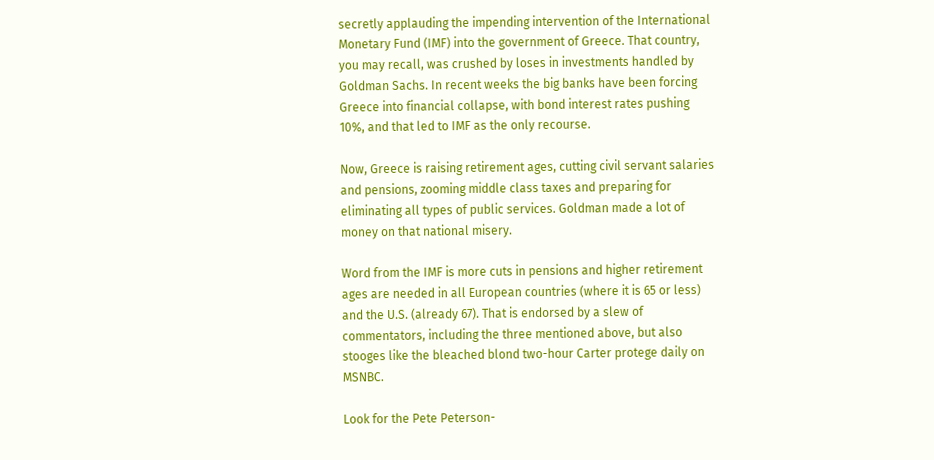secretly applauding the impending intervention of the International Monetary Fund (IMF) into the government of Greece. That country, you may recall, was crushed by loses in investments handled by Goldman Sachs. In recent weeks the big banks have been forcing Greece into financial collapse, with bond interest rates pushing 10%, and that led to IMF as the only recourse.

Now, Greece is raising retirement ages, cutting civil servant salaries and pensions, zooming middle class taxes and preparing for eliminating all types of public services. Goldman made a lot of money on that national misery.

Word from the IMF is more cuts in pensions and higher retirement ages are needed in all European countries (where it is 65 or less) and the U.S. (already 67). That is endorsed by a slew of commentators, including the three mentioned above, but also stooges like the bleached blond two-hour Carter protege daily on MSNBC.

Look for the Pete Peterson-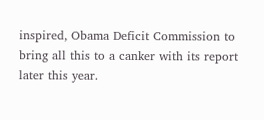inspired, Obama Deficit Commission to bring all this to a canker with its report later this year.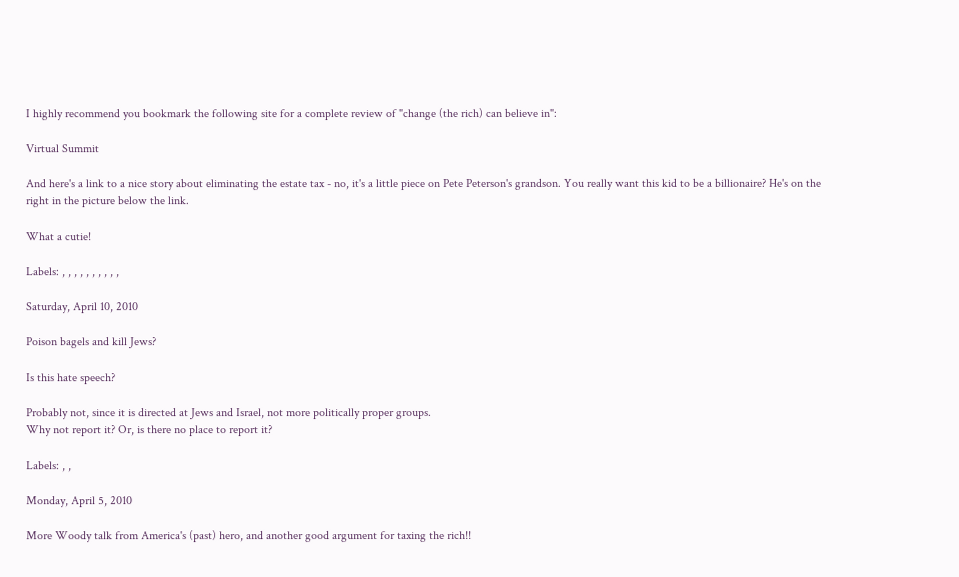I highly recommend you bookmark the following site for a complete review of "change (the rich) can believe in":

Virtual Summit

And here's a link to a nice story about eliminating the estate tax - no, it's a little piece on Pete Peterson's grandson. You really want this kid to be a billionaire? He's on the right in the picture below the link.

What a cutie!

Labels: , , , , , , , , , ,

Saturday, April 10, 2010

Poison bagels and kill Jews?

Is this hate speech?

Probably not, since it is directed at Jews and Israel, not more politically proper groups.
Why not report it? Or, is there no place to report it?

Labels: , ,

Monday, April 5, 2010

More Woody talk from America's (past) hero, and another good argument for taxing the rich!!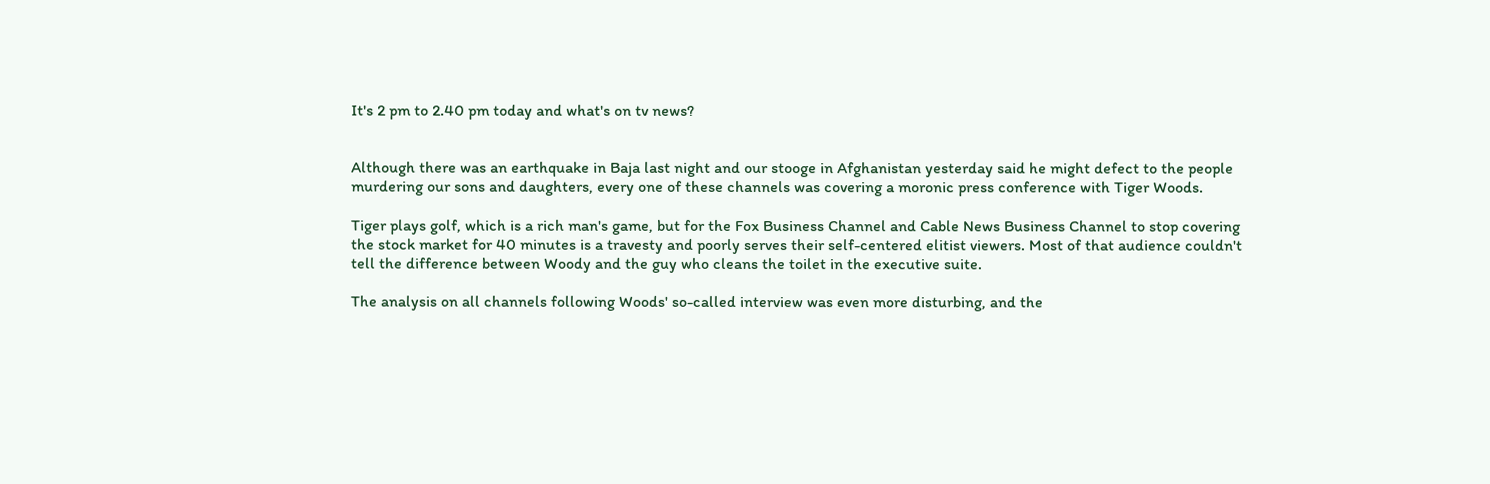It's 2 pm to 2.40 pm today and what's on tv news?


Although there was an earthquake in Baja last night and our stooge in Afghanistan yesterday said he might defect to the people murdering our sons and daughters, every one of these channels was covering a moronic press conference with Tiger Woods.

Tiger plays golf, which is a rich man's game, but for the Fox Business Channel and Cable News Business Channel to stop covering the stock market for 40 minutes is a travesty and poorly serves their self-centered elitist viewers. Most of that audience couldn't tell the difference between Woody and the guy who cleans the toilet in the executive suite.

The analysis on all channels following Woods' so-called interview was even more disturbing, and the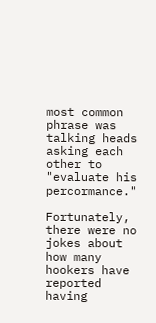most common phrase was talking heads asking each other to "evaluate his percormance."

Fortunately, there were no jokes about how many hookers have reported having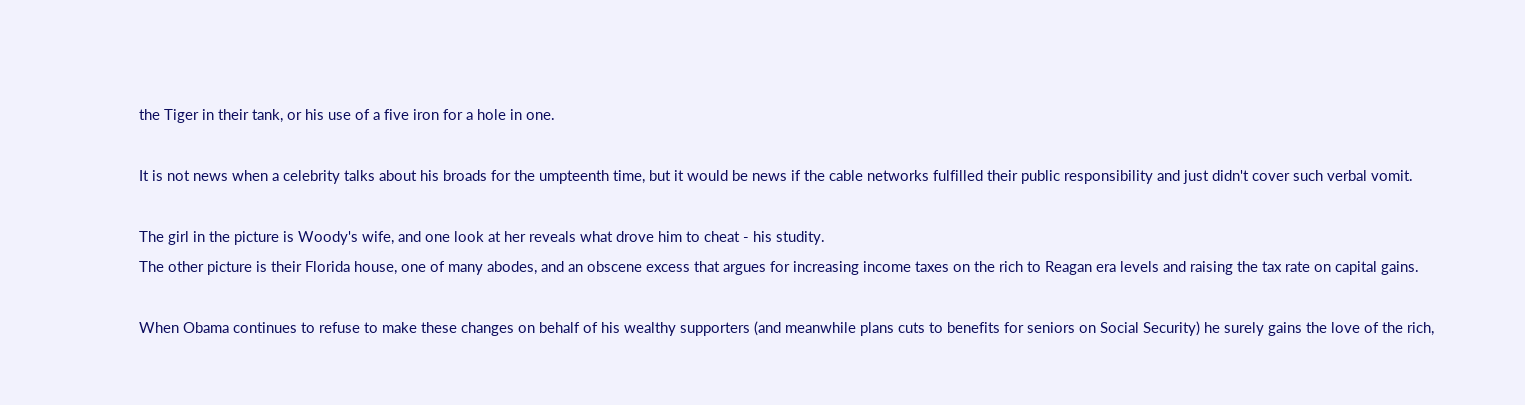the Tiger in their tank, or his use of a five iron for a hole in one.

It is not news when a celebrity talks about his broads for the umpteenth time, but it would be news if the cable networks fulfilled their public responsibility and just didn't cover such verbal vomit.

The girl in the picture is Woody's wife, and one look at her reveals what drove him to cheat - his studity.
The other picture is their Florida house, one of many abodes, and an obscene excess that argues for increasing income taxes on the rich to Reagan era levels and raising the tax rate on capital gains.

When Obama continues to refuse to make these changes on behalf of his wealthy supporters (and meanwhile plans cuts to benefits for seniors on Social Security) he surely gains the love of the rich,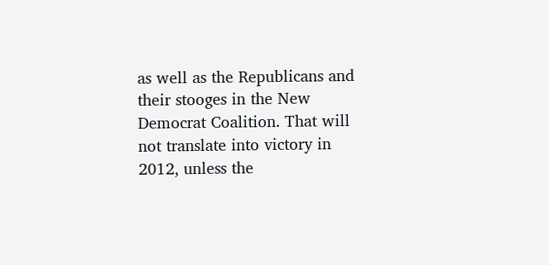as well as the Republicans and their stooges in the New Democrat Coalition. That will not translate into victory in 2012, unless the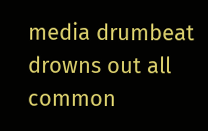media drumbeat drowns out all common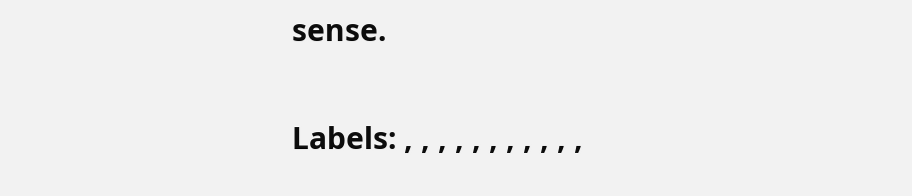sense.

Labels: , , , , , , , , , , ,